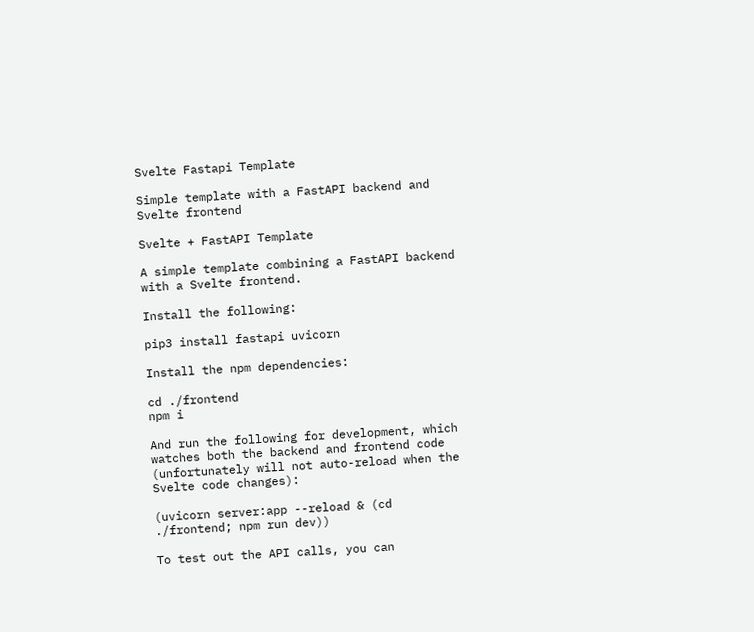Svelte Fastapi Template

Simple template with a FastAPI backend and Svelte frontend

Svelte + FastAPI Template

A simple template combining a FastAPI backend with a Svelte frontend.

Install the following:

pip3 install fastapi uvicorn

Install the npm dependencies:

cd ./frontend
npm i

And run the following for development, which watches both the backend and frontend code (unfortunately will not auto-reload when the Svelte code changes):

(uvicorn server:app --reload & (cd ./frontend; npm run dev))

To test out the API calls, you can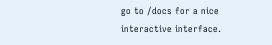go to /docs for a nice interactive interface.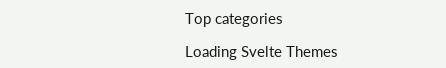Top categories

Loading Svelte Themes